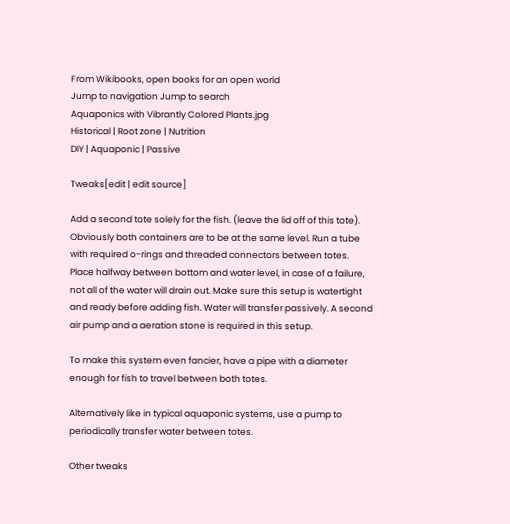From Wikibooks, open books for an open world
Jump to navigation Jump to search
Aquaponics with Vibrantly Colored Plants.jpg
Historical | Root zone | Nutrition
DIY | Aquaponic | Passive

Tweaks[edit | edit source]

Add a second tote solely for the fish. (leave the lid off of this tote). Obviously both containers are to be at the same level. Run a tube with required o-rings and threaded connectors between totes. Place halfway between bottom and water level, in case of a failure, not all of the water will drain out. Make sure this setup is watertight and ready before adding fish. Water will transfer passively. A second air pump and a aeration stone is required in this setup.

To make this system even fancier, have a pipe with a diameter enough for fish to travel between both totes.

Alternatively like in typical aquaponic systems, use a pump to periodically transfer water between totes.

Other tweaks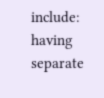include: having separate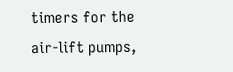timers for the air-lift pumps,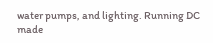water pumps, and lighting. Running DC made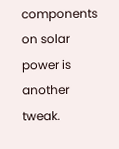components on solar power is another tweak.